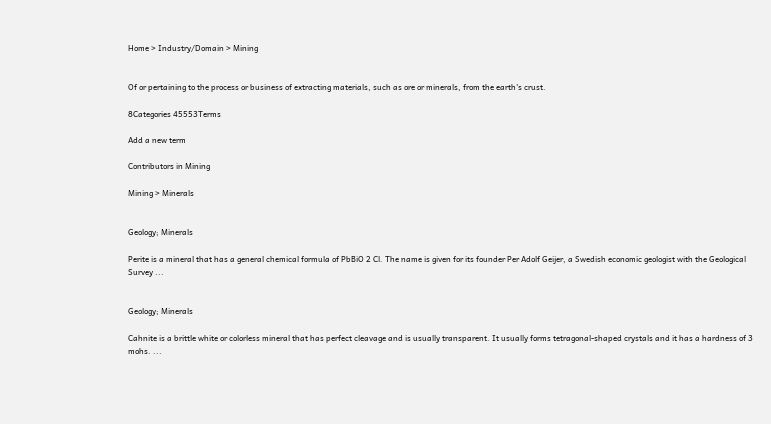Home > Industry/Domain > Mining


Of or pertaining to the process or business of extracting materials, such as ore or minerals, from the earth's crust.

8Categories 45553Terms

Add a new term

Contributors in Mining

Mining > Minerals


Geology; Minerals

Perite is a mineral that has a general chemical formula of PbBiO 2 Cl. The name is given for its founder Per Adolf Geijer, a Swedish economic geologist with the Geological Survey ...


Geology; Minerals

Cahnite is a brittle white or colorless mineral that has perfect cleavage and is usually transparent. It usually forms tetragonal-shaped crystals and it has a hardness of 3 mohs. ...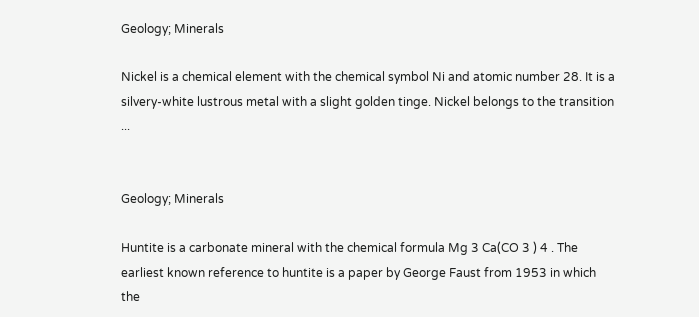Geology; Minerals

Nickel is a chemical element with the chemical symbol Ni and atomic number 28. It is a silvery-white lustrous metal with a slight golden tinge. Nickel belongs to the transition ...


Geology; Minerals

Huntite is a carbonate mineral with the chemical formula Mg 3 Ca(CO 3 ) 4 . The earliest known reference to huntite is a paper by George Faust from 1953 in which the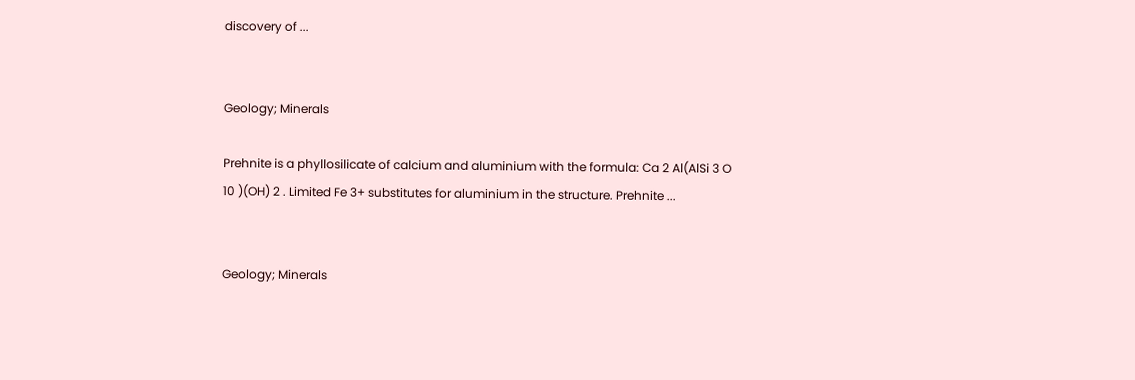discovery of ...


Geology; Minerals

Prehnite is a phyllosilicate of calcium and aluminium with the formula: Ca 2 Al(AlSi 3 O 10 )(OH) 2 . Limited Fe 3+ substitutes for aluminium in the structure. Prehnite ...


Geology; Minerals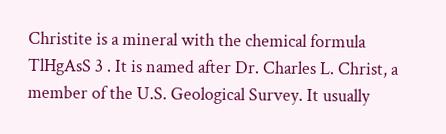Christite is a mineral with the chemical formula TlHgAsS 3 . It is named after Dr. Charles L. Christ, a member of the U.S. Geological Survey. It usually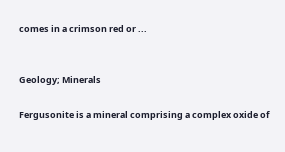comes in a crimson red or ...


Geology; Minerals

Fergusonite is a mineral comprising a complex oxide of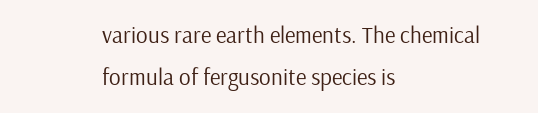various rare earth elements. The chemical formula of fergusonite species is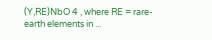(Y,RE)NbO 4 , where RE = rare-earth elements in ...